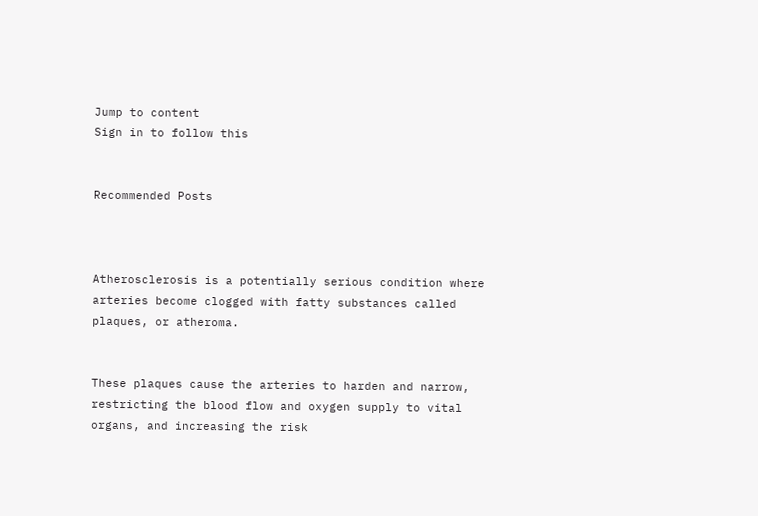Jump to content
Sign in to follow this


Recommended Posts



Atherosclerosis is a potentially serious condition where arteries become clogged with fatty substances called plaques, or atheroma.


These plaques cause the arteries to harden and narrow, restricting the blood flow and oxygen supply to vital organs, and increasing the risk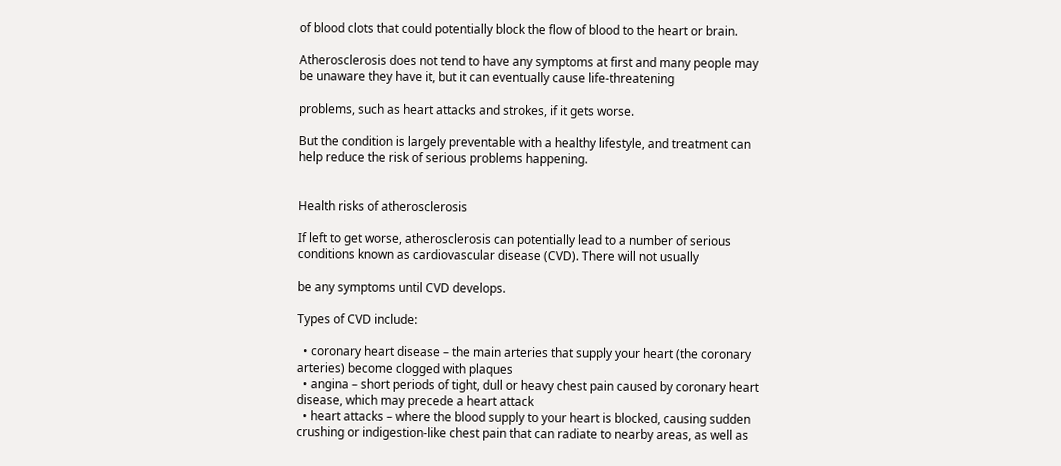of blood clots that could potentially block the flow of blood to the heart or brain.

Atherosclerosis does not tend to have any symptoms at first and many people may be unaware they have it, but it can eventually cause life-threatening

problems, such as heart attacks and strokes, if it gets worse.

But the condition is largely preventable with a healthy lifestyle, and treatment can help reduce the risk of serious problems happening.


Health risks of atherosclerosis

If left to get worse, atherosclerosis can potentially lead to a number of serious conditions known as cardiovascular disease (CVD). There will not usually

be any symptoms until CVD develops.

Types of CVD include:

  • coronary heart disease – the main arteries that supply your heart (the coronary arteries) become clogged with plaques
  • angina – short periods of tight, dull or heavy chest pain caused by coronary heart disease, which may precede a heart attack
  • heart attacks – where the blood supply to your heart is blocked, causing sudden crushing or indigestion-like chest pain that can radiate to nearby areas, as well as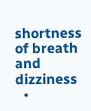shortness of breath and dizziness
  •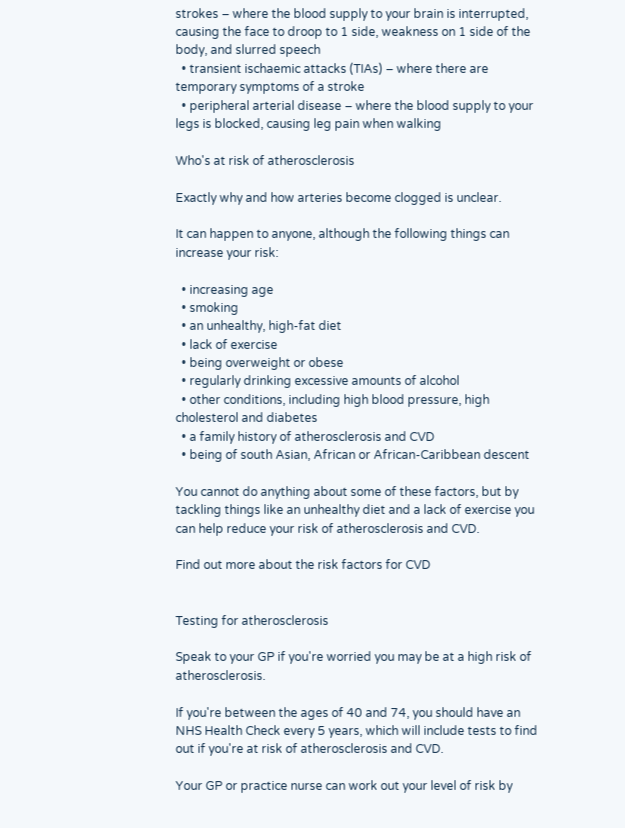strokes – where the blood supply to your brain is interrupted, causing the face to droop to 1 side, weakness on 1 side of the body, and slurred speech
  • transient ischaemic attacks (TIAs) – where there are temporary symptoms of a stroke
  • peripheral arterial disease – where the blood supply to your legs is blocked, causing leg pain when walking

Who's at risk of atherosclerosis

Exactly why and how arteries become clogged is unclear.

It can happen to anyone, although the following things can increase your risk:

  • increasing age
  • smoking
  • an unhealthy, high-fat diet
  • lack of exercise
  • being overweight or obese
  • regularly drinking excessive amounts of alcohol
  • other conditions, including high blood pressure, high cholesterol and diabetes
  • a family history of atherosclerosis and CVD
  • being of south Asian, African or African-Caribbean descent

You cannot do anything about some of these factors, but by tackling things like an unhealthy diet and a lack of exercise you can help reduce your risk of atherosclerosis and CVD.

Find out more about the risk factors for CVD


Testing for atherosclerosis

Speak to your GP if you're worried you may be at a high risk of atherosclerosis.

If you're between the ages of 40 and 74, you should have an NHS Health Check every 5 years, which will include tests to find out if you're at risk of atherosclerosis and CVD.

Your GP or practice nurse can work out your level of risk by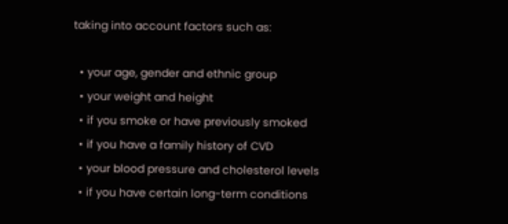taking into account factors such as:

  • your age, gender and ethnic group
  • your weight and height
  • if you smoke or have previously smoked
  • if you have a family history of CVD
  • your blood pressure and cholesterol levels
  • if you have certain long-term conditions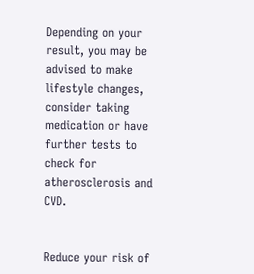Depending on your result, you may be advised to make lifestyle changes, consider taking medication or have further tests to check for atherosclerosis and CVD.


Reduce your risk of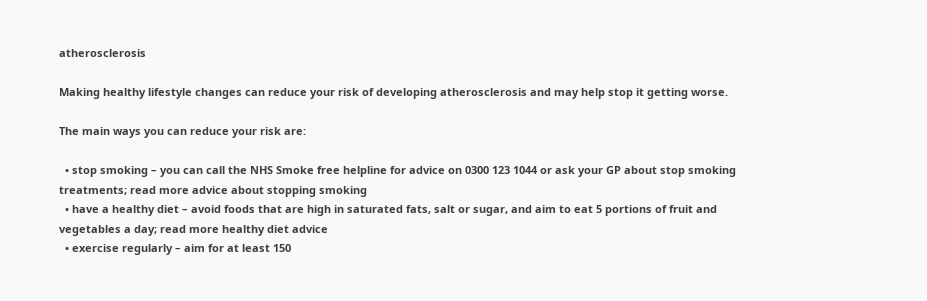atherosclerosis

Making healthy lifestyle changes can reduce your risk of developing atherosclerosis and may help stop it getting worse.

The main ways you can reduce your risk are:

  • stop smoking – you can call the NHS Smoke free helpline for advice on 0300 123 1044 or ask your GP about stop smoking treatments; read more advice about stopping smoking
  • have a healthy diet – avoid foods that are high in saturated fats, salt or sugar, and aim to eat 5 portions of fruit and vegetables a day; read more healthy diet advice
  • exercise regularly – aim for at least 150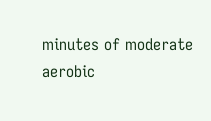minutes of moderate aerobic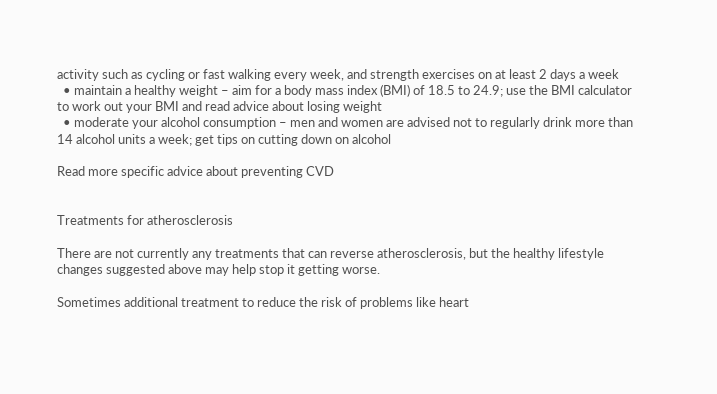activity such as cycling or fast walking every week, and strength exercises on at least 2 days a week
  • maintain a healthy weight – aim for a body mass index (BMI) of 18.5 to 24.9; use the BMI calculator to work out your BMI and read advice about losing weight
  • moderate your alcohol consumption – men and women are advised not to regularly drink more than 14 alcohol units a week; get tips on cutting down on alcohol

Read more specific advice about preventing CVD


Treatments for atherosclerosis

There are not currently any treatments that can reverse atherosclerosis, but the healthy lifestyle changes suggested above may help stop it getting worse.

Sometimes additional treatment to reduce the risk of problems like heart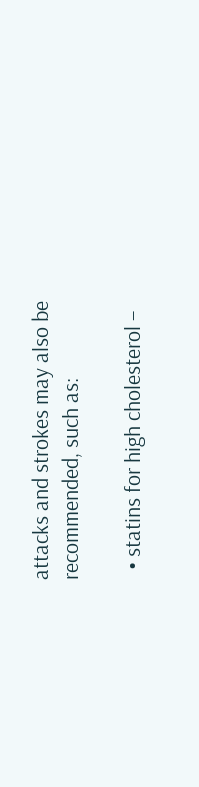attacks and strokes may also be recommended, such as:

  • statins for high cholesterol –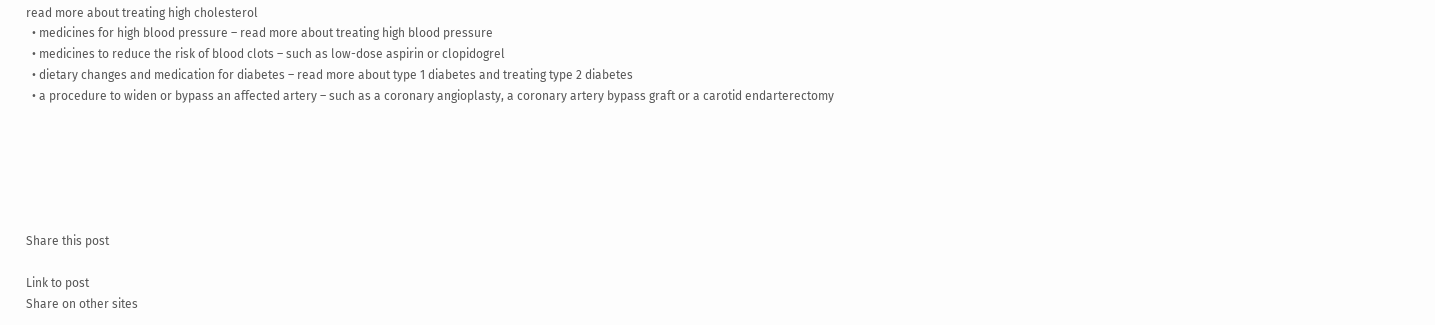read more about treating high cholesterol
  • medicines for high blood pressure – read more about treating high blood pressure
  • medicines to reduce the risk of blood clots – such as low-dose aspirin or clopidogrel
  • dietary changes and medication for diabetes – read more about type 1 diabetes and treating type 2 diabetes
  • a procedure to widen or bypass an affected artery – such as a coronary angioplasty, a coronary artery bypass graft or a carotid endarterectomy






Share this post

Link to post
Share on other sites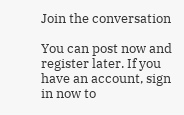Join the conversation

You can post now and register later. If you have an account, sign in now to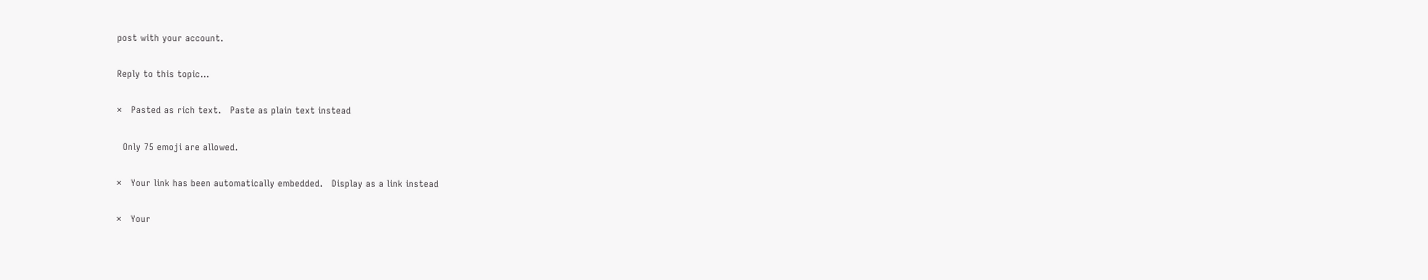post with your account.

Reply to this topic...

×   Pasted as rich text.   Paste as plain text instead

  Only 75 emoji are allowed.

×   Your link has been automatically embedded.   Display as a link instead

×   Your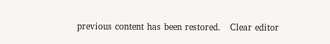previous content has been restored.   Clear editor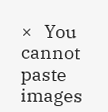×   You cannot paste images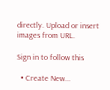directly. Upload or insert images from URL.

Sign in to follow this

  • Create New...